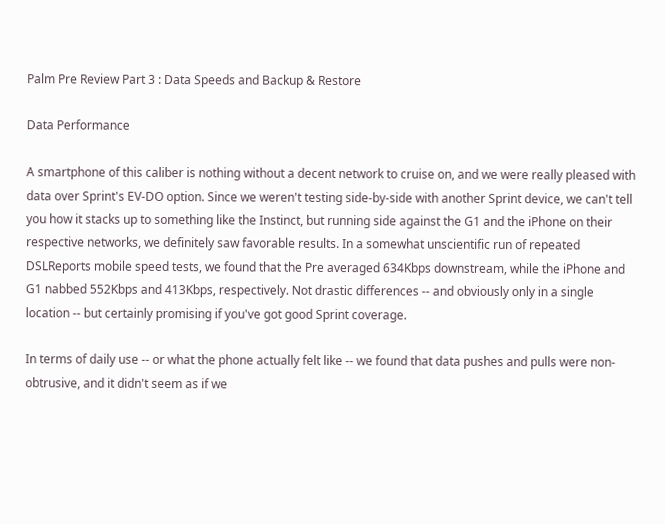Palm Pre Review Part 3 : Data Speeds and Backup & Restore

Data Performance

A smartphone of this caliber is nothing without a decent network to cruise on, and we were really pleased with data over Sprint's EV-DO option. Since we weren't testing side-by-side with another Sprint device, we can't tell you how it stacks up to something like the Instinct, but running side against the G1 and the iPhone on their respective networks, we definitely saw favorable results. In a somewhat unscientific run of repeated DSLReports mobile speed tests, we found that the Pre averaged 634Kbps downstream, while the iPhone and G1 nabbed 552Kbps and 413Kbps, respectively. Not drastic differences -- and obviously only in a single location -- but certainly promising if you've got good Sprint coverage.

In terms of daily use -- or what the phone actually felt like -- we found that data pushes and pulls were non-obtrusive, and it didn't seem as if we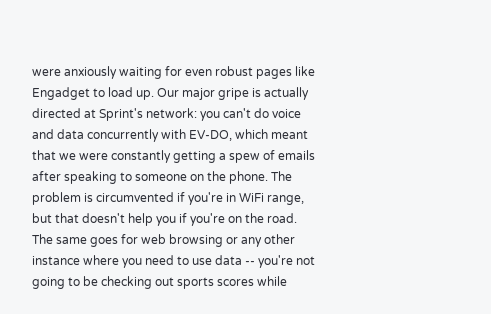were anxiously waiting for even robust pages like Engadget to load up. Our major gripe is actually directed at Sprint's network: you can't do voice and data concurrently with EV-DO, which meant that we were constantly getting a spew of emails after speaking to someone on the phone. The problem is circumvented if you're in WiFi range, but that doesn't help you if you're on the road. The same goes for web browsing or any other instance where you need to use data -- you're not going to be checking out sports scores while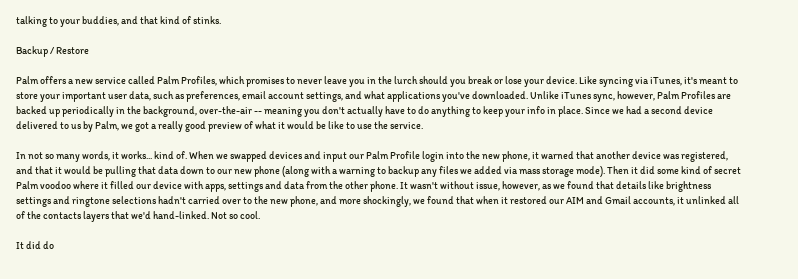talking to your buddies, and that kind of stinks.

Backup / Restore

Palm offers a new service called Palm Profiles, which promises to never leave you in the lurch should you break or lose your device. Like syncing via iTunes, it's meant to store your important user data, such as preferences, email account settings, and what applications you've downloaded. Unlike iTunes sync, however, Palm Profiles are backed up periodically in the background, over-the-air -- meaning you don't actually have to do anything to keep your info in place. Since we had a second device delivered to us by Palm, we got a really good preview of what it would be like to use the service.

In not so many words, it works... kind of. When we swapped devices and input our Palm Profile login into the new phone, it warned that another device was registered, and that it would be pulling that data down to our new phone (along with a warning to backup any files we added via mass storage mode). Then it did some kind of secret Palm voodoo where it filled our device with apps, settings and data from the other phone. It wasn't without issue, however, as we found that details like brightness settings and ringtone selections hadn't carried over to the new phone, and more shockingly, we found that when it restored our AIM and Gmail accounts, it unlinked all of the contacts layers that we'd hand-linked. Not so cool.

It did do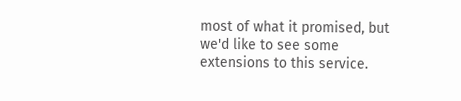most of what it promised, but we'd like to see some extensions to this service.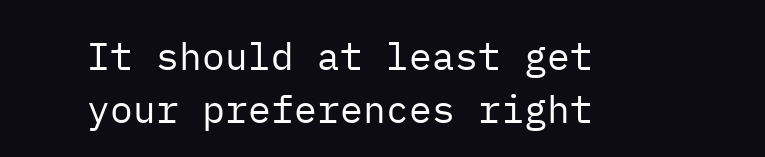It should at least get your preferences right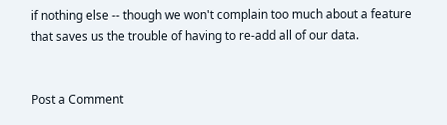if nothing else -- though we won't complain too much about a feature that saves us the trouble of having to re-add all of our data.


Post a Comment